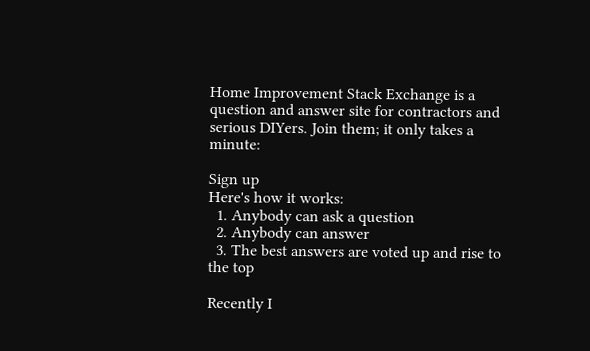Home Improvement Stack Exchange is a question and answer site for contractors and serious DIYers. Join them; it only takes a minute:

Sign up
Here's how it works:
  1. Anybody can ask a question
  2. Anybody can answer
  3. The best answers are voted up and rise to the top

Recently I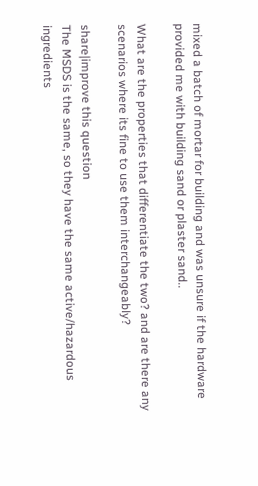mixed a batch of mortar for building and was unsure if the hardware provided me with building sand or plaster sand..

What are the properties that differentiate the two? and are there any scenarios where its fine to use them interchangeably?

share|improve this question
The MSDS is the same, so they have the same active/hazardous ingredients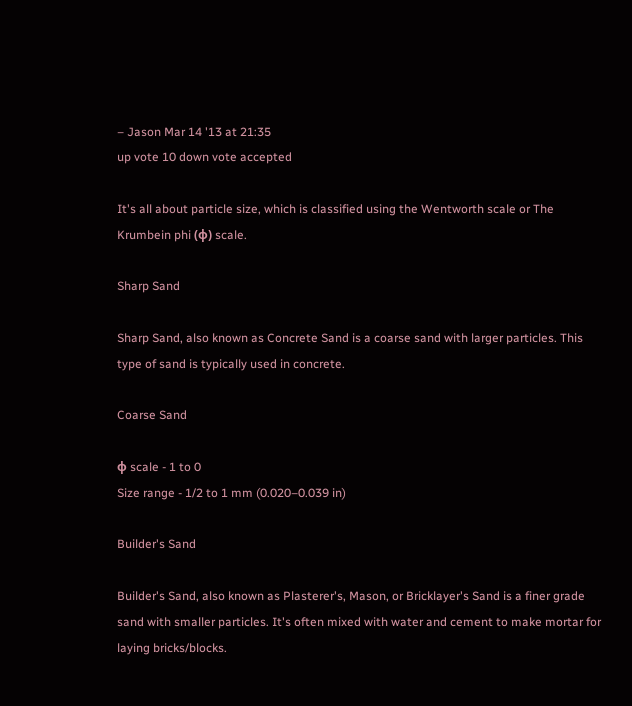– Jason Mar 14 '13 at 21:35
up vote 10 down vote accepted

It's all about particle size, which is classified using the Wentworth scale or The Krumbein phi (φ) scale.

Sharp Sand

Sharp Sand, also known as Concrete Sand is a coarse sand with larger particles. This type of sand is typically used in concrete.

Coarse Sand

φ scale - 1 to 0
Size range - 1/2 to 1 mm (0.020–0.039 in)

Builder's Sand

Builder's Sand, also known as Plasterer's, Mason, or Bricklayer's Sand is a finer grade sand with smaller particles. It's often mixed with water and cement to make mortar for laying bricks/blocks.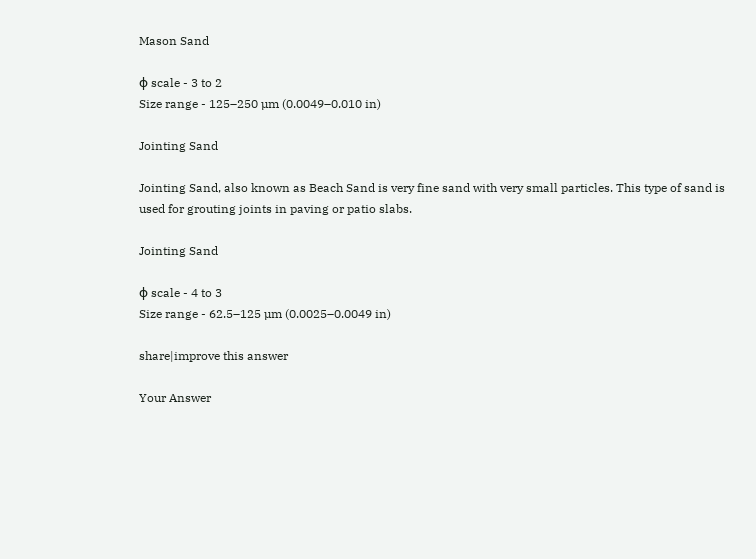Mason Sand

φ scale - 3 to 2
Size range - 125–250 µm (0.0049–0.010 in)

Jointing Sand

Jointing Sand, also known as Beach Sand is very fine sand with very small particles. This type of sand is used for grouting joints in paving or patio slabs.

Jointing Sand

φ scale - 4 to 3
Size range - 62.5–125 µm (0.0025–0.0049 in)

share|improve this answer

Your Answer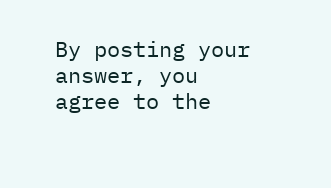By posting your answer, you agree to the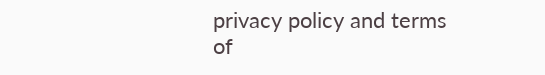privacy policy and terms of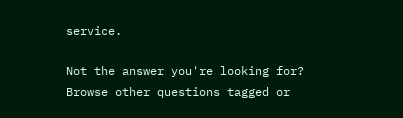service.

Not the answer you're looking for? Browse other questions tagged or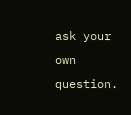ask your own question.